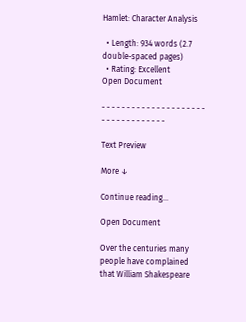Hamlet: Character Analysis

  • Length: 934 words (2.7 double-spaced pages)
  • Rating: Excellent
Open Document

- - - - - - - - - - - - - - - - - - - - - - - - - - - - - - - - - -

Text Preview

More ↓

Continue reading...

Open Document

Over the centuries many people have complained that William Shakespeare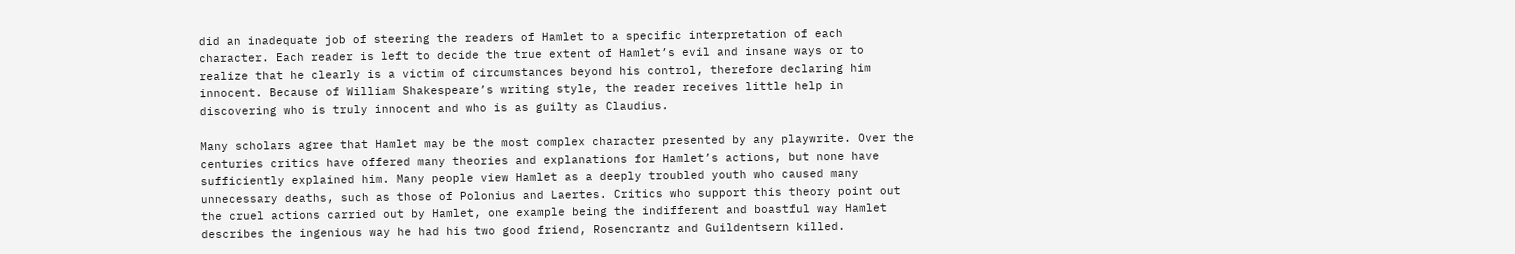did an inadequate job of steering the readers of Hamlet to a specific interpretation of each character. Each reader is left to decide the true extent of Hamlet’s evil and insane ways or to realize that he clearly is a victim of circumstances beyond his control, therefore declaring him innocent. Because of William Shakespeare’s writing style, the reader receives little help in discovering who is truly innocent and who is as guilty as Claudius.

Many scholars agree that Hamlet may be the most complex character presented by any playwrite. Over the centuries critics have offered many theories and explanations for Hamlet’s actions, but none have sufficiently explained him. Many people view Hamlet as a deeply troubled youth who caused many unnecessary deaths, such as those of Polonius and Laertes. Critics who support this theory point out the cruel actions carried out by Hamlet, one example being the indifferent and boastful way Hamlet describes the ingenious way he had his two good friend, Rosencrantz and Guildentsern killed.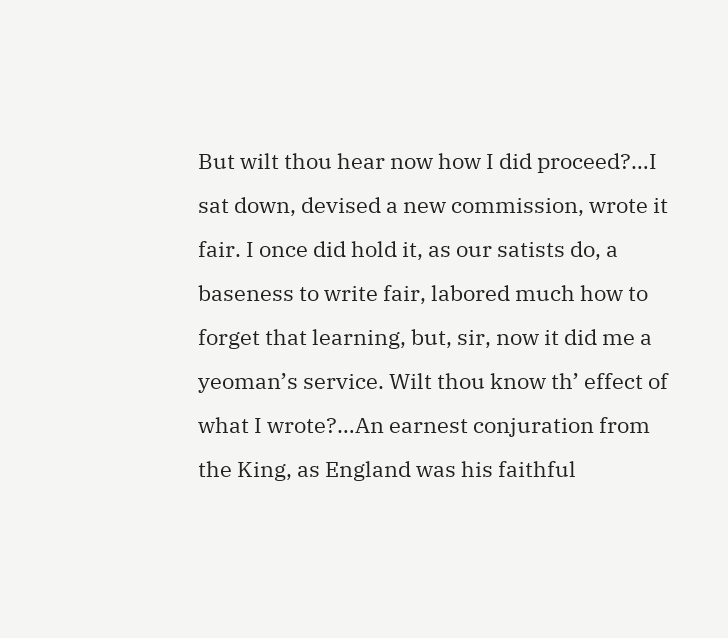But wilt thou hear now how I did proceed?…I sat down, devised a new commission, wrote it fair. I once did hold it, as our satists do, a baseness to write fair, labored much how to forget that learning, but, sir, now it did me a yeoman’s service. Wilt thou know th’ effect of what I wrote?…An earnest conjuration from the King, as England was his faithful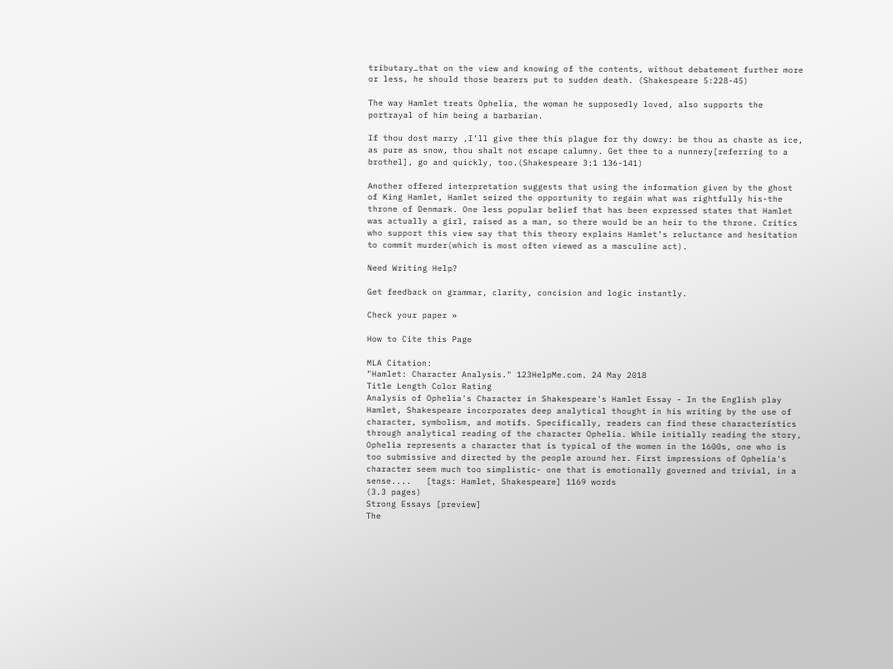tributary…that on the view and knowing of the contents, without debatement further more or less, he should those bearers put to sudden death. (Shakespeare 5:228-45)

The way Hamlet treats Ophelia, the woman he supposedly loved, also supports the portrayal of him being a barbarian.

If thou dost marry ,I’ll give thee this plague for thy dowry: be thou as chaste as ice, as pure as snow, thou shalt not escape calumny. Get thee to a nunnery[referring to a brothel], go and quickly, too.(Shakespeare 3:1 136-141)

Another offered interpretation suggests that using the information given by the ghost of King Hamlet, Hamlet seized the opportunity to regain what was rightfully his-the throne of Denmark. One less popular belief that has been expressed states that Hamlet was actually a girl, raised as a man, so there would be an heir to the throne. Critics who support this view say that this theory explains Hamlet’s reluctance and hesitation to commit murder(which is most often viewed as a masculine act).

Need Writing Help?

Get feedback on grammar, clarity, concision and logic instantly.

Check your paper »

How to Cite this Page

MLA Citation:
"Hamlet: Character Analysis." 123HelpMe.com. 24 May 2018
Title Length Color Rating
Analysis of Ophelia's Character in Shakespeare's Hamlet Essay - In the English play Hamlet, Shakespeare incorporates deep analytical thought in his writing by the use of character, symbolism, and motifs. Specifically, readers can find these characteristics through analytical reading of the character Ophelia. While initially reading the story, Ophelia represents a character that is typical of the women in the 1600s, one who is too submissive and directed by the people around her. First impressions of Ophelia's character seem much too simplistic- one that is emotionally governed and trivial, in a sense....   [tags: Hamlet, Shakespeare] 1169 words
(3.3 pages)
Strong Essays [preview]
The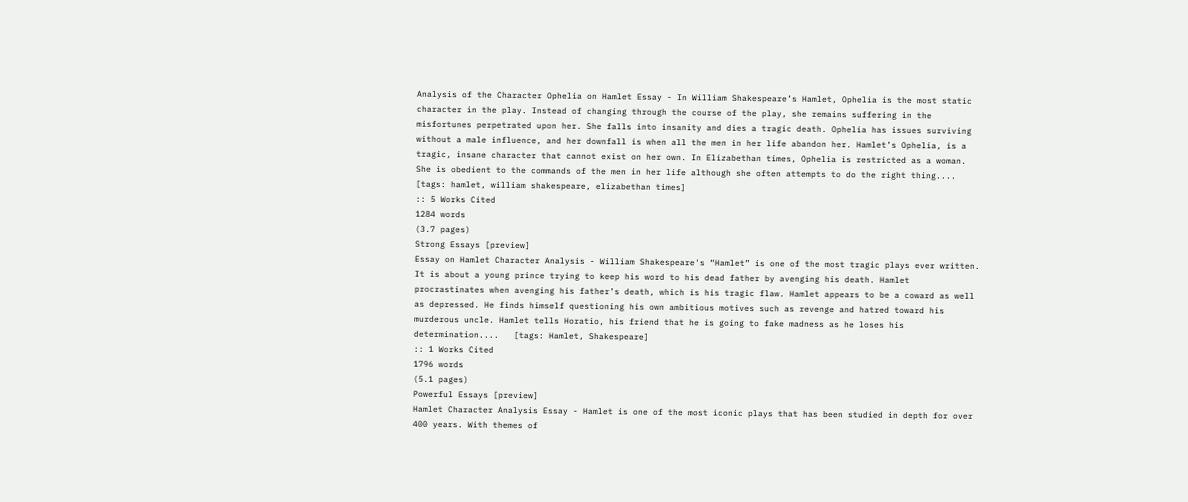Analysis of the Character Ophelia on Hamlet Essay - In William Shakespeare’s Hamlet, Ophelia is the most static character in the play. Instead of changing through the course of the play, she remains suffering in the misfortunes perpetrated upon her. She falls into insanity and dies a tragic death. Ophelia has issues surviving without a male influence, and her downfall is when all the men in her life abandon her. Hamlet’s Ophelia, is a tragic, insane character that cannot exist on her own. In Elizabethan times, Ophelia is restricted as a woman. She is obedient to the commands of the men in her life although she often attempts to do the right thing....   [tags: hamlet, william shakespeare, elizabethan times]
:: 5 Works Cited
1284 words
(3.7 pages)
Strong Essays [preview]
Essay on Hamlet Character Analysis - William Shakespeare's “Hamlet” is one of the most tragic plays ever written. It is about a young prince trying to keep his word to his dead father by avenging his death. Hamlet procrastinates when avenging his father’s death, which is his tragic flaw. Hamlet appears to be a coward as well as depressed. He finds himself questioning his own ambitious motives such as revenge and hatred toward his murderous uncle. Hamlet tells Horatio, his friend that he is going to fake madness as he loses his determination....   [tags: Hamlet, Shakespeare]
:: 1 Works Cited
1796 words
(5.1 pages)
Powerful Essays [preview]
Hamlet Character Analysis Essay - Hamlet is one of the most iconic plays that has been studied in depth for over 400 years. With themes of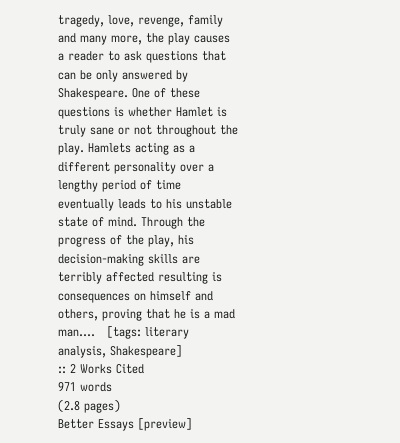tragedy, love, revenge, family and many more, the play causes a reader to ask questions that can be only answered by Shakespeare. One of these questions is whether Hamlet is truly sane or not throughout the play. Hamlets acting as a different personality over a lengthy period of time eventually leads to his unstable state of mind. Through the progress of the play, his decision-making skills are terribly affected resulting is consequences on himself and others, proving that he is a mad man....   [tags: literary analysis, Shakespeare]
:: 2 Works Cited
971 words
(2.8 pages)
Better Essays [preview]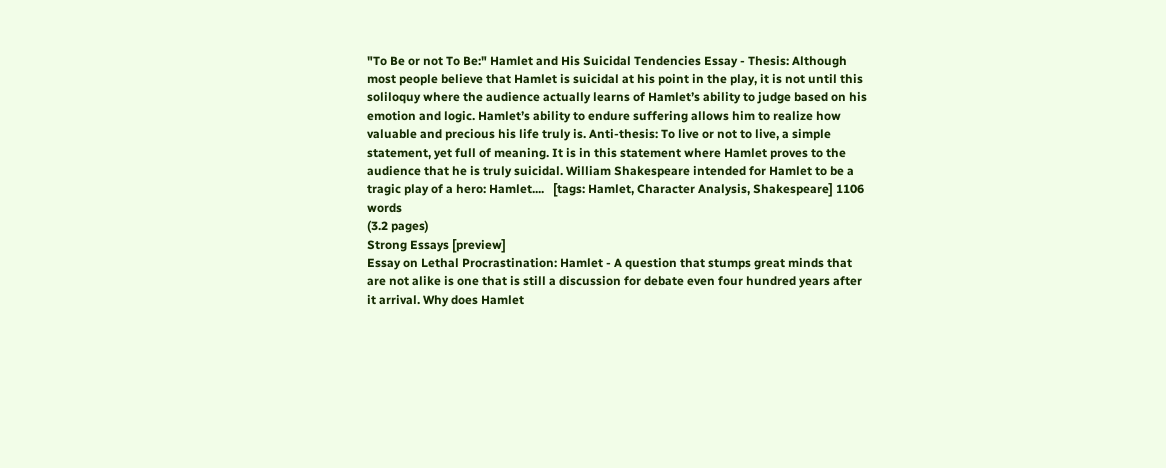"To Be or not To Be:" Hamlet and His Suicidal Tendencies Essay - Thesis: Although most people believe that Hamlet is suicidal at his point in the play, it is not until this soliloquy where the audience actually learns of Hamlet’s ability to judge based on his emotion and logic. Hamlet’s ability to endure suffering allows him to realize how valuable and precious his life truly is. Anti-thesis: To live or not to live, a simple statement, yet full of meaning. It is in this statement where Hamlet proves to the audience that he is truly suicidal. William Shakespeare intended for Hamlet to be a tragic play of a hero: Hamlet....   [tags: Hamlet, Character Analysis, Shakespeare] 1106 words
(3.2 pages)
Strong Essays [preview]
Essay on Lethal Procrastination: Hamlet - A question that stumps great minds that are not alike is one that is still a discussion for debate even four hundred years after it arrival. Why does Hamlet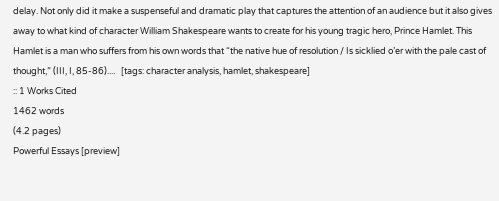delay. Not only did it make a suspenseful and dramatic play that captures the attention of an audience but it also gives away to what kind of character William Shakespeare wants to create for his young tragic hero, Prince Hamlet. This Hamlet is a man who suffers from his own words that “the native hue of resolution / Is sicklied o’er with the pale cast of thought,” (III, I, 85-86)....   [tags: character analysis, hamlet, shakespeare]
:: 1 Works Cited
1462 words
(4.2 pages)
Powerful Essays [preview]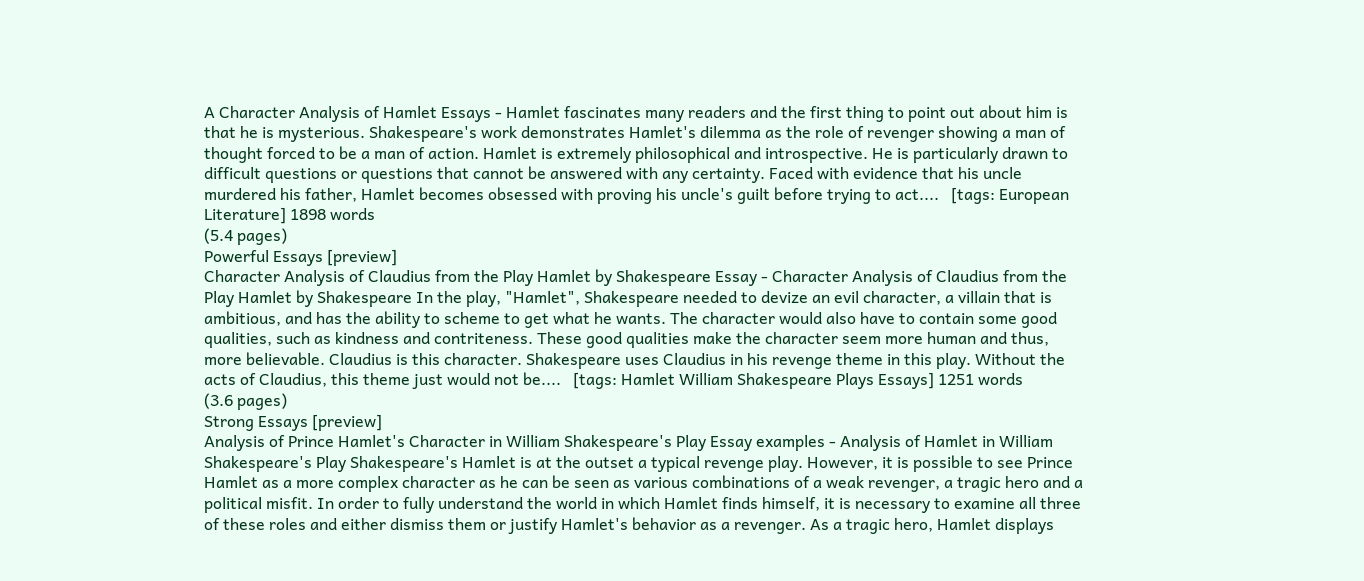A Character Analysis of Hamlet Essays - Hamlet fascinates many readers and the first thing to point out about him is that he is mysterious. Shakespeare's work demonstrates Hamlet's dilemma as the role of revenger showing a man of thought forced to be a man of action. Hamlet is extremely philosophical and introspective. He is particularly drawn to difficult questions or questions that cannot be answered with any certainty. Faced with evidence that his uncle murdered his father, Hamlet becomes obsessed with proving his uncle's guilt before trying to act....   [tags: European Literature] 1898 words
(5.4 pages)
Powerful Essays [preview]
Character Analysis of Claudius from the Play Hamlet by Shakespeare Essay - Character Analysis of Claudius from the Play Hamlet by Shakespeare In the play, "Hamlet", Shakespeare needed to devize an evil character, a villain that is ambitious, and has the ability to scheme to get what he wants. The character would also have to contain some good qualities, such as kindness and contriteness. These good qualities make the character seem more human and thus, more believable. Claudius is this character. Shakespeare uses Claudius in his revenge theme in this play. Without the acts of Claudius, this theme just would not be....   [tags: Hamlet William Shakespeare Plays Essays] 1251 words
(3.6 pages)
Strong Essays [preview]
Analysis of Prince Hamlet's Character in William Shakespeare's Play Essay examples - Analysis of Hamlet in William Shakespeare's Play Shakespeare's Hamlet is at the outset a typical revenge play. However, it is possible to see Prince Hamlet as a more complex character as he can be seen as various combinations of a weak revenger, a tragic hero and a political misfit. In order to fully understand the world in which Hamlet finds himself, it is necessary to examine all three of these roles and either dismiss them or justify Hamlet's behavior as a revenger. As a tragic hero, Hamlet displays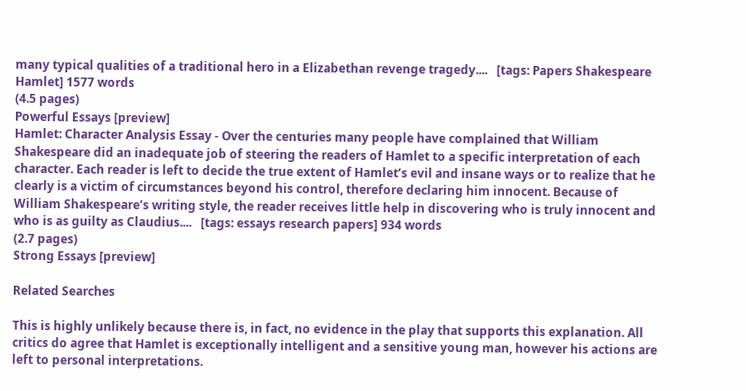many typical qualities of a traditional hero in a Elizabethan revenge tragedy....   [tags: Papers Shakespeare Hamlet] 1577 words
(4.5 pages)
Powerful Essays [preview]
Hamlet: Character Analysis Essay - Over the centuries many people have complained that William Shakespeare did an inadequate job of steering the readers of Hamlet to a specific interpretation of each character. Each reader is left to decide the true extent of Hamlet’s evil and insane ways or to realize that he clearly is a victim of circumstances beyond his control, therefore declaring him innocent. Because of William Shakespeare’s writing style, the reader receives little help in discovering who is truly innocent and who is as guilty as Claudius....   [tags: essays research papers] 934 words
(2.7 pages)
Strong Essays [preview]

Related Searches

This is highly unlikely because there is, in fact, no evidence in the play that supports this explanation. All critics do agree that Hamlet is exceptionally intelligent and a sensitive young man, however his actions are left to personal interpretations.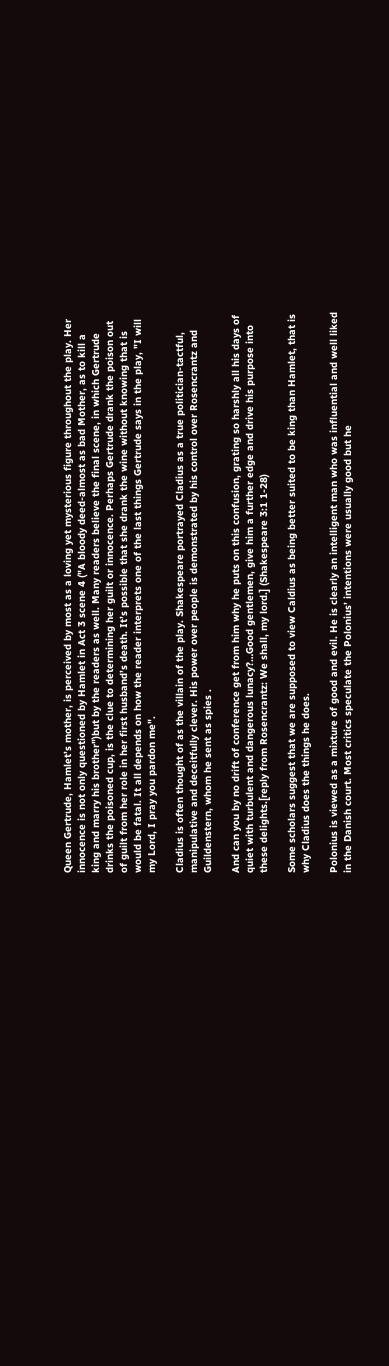Queen Gertrude, Hamlet’s mother, is perceived by most as a loving yet mysterious figure throughout the play. Her innocence is not only questioned by Hamlet in Act 3 scene 4 ("A bloody deed-almost as bad Mother, as to kill a king and marry his brother")but by the readers as well. Many readers believe the final scene, in which Gertrude drinks the poisoned cup, is the clue to determining her guilt or innocence. Perhaps Gertrude drank the poison out of guilt from her role in her first husband’s death. It’s possible that she drank the wine without knowing that is would be fatal. It all depends on how the reader interprets one of the last things Gertrude says in the play, "I will my Lord, I pray you pardon me".

Cladius is often thought of as the villain of the play. Shakespeare portrayed Cladius as a true politician-tactful, manipulative and deceitfully clever. His power over people is demonstrated by his control over Rosencrantz and Guildenstern, whom he sent as spies .

And can you by no drift of conference get from him why he puts on this confusion, grating so harshly all his days of quiet with turbulent and dangerous lunacy?…Good gentlemen, give him a further edge and drive his purpose into these delights.[reply from Rosencrantz: We shall, my lord.] (Shakespeare 3:1 1-28)

Some scholars suggest that we are supposed to view Caldius as being better suited to be king than Hamlet, that is why Cladius does the things he does.

Polonius is viewed as a mixture of good and evil. He is clearly an intelligent man who was influential and well liked in the Danish court. Most critics speculate the Polonius’ intentions were usually good but he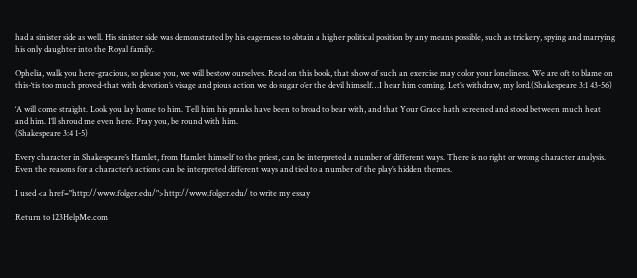had a sinister side as well. His sinister side was demonstrated by his eagerness to obtain a higher political position by any means possible, such as trickery, spying and marrying his only daughter into the Royal family.

Ophelia, walk you here-gracious, so please you, we will bestow ourselves. Read on this book, that show of such an exercise may color your loneliness. We are oft to blame on this-‘tis too much proved-that with devotion’s visage and pious action we do sugar o’er the devil himself…I hear him coming. Let’s withdraw, my lord.(Shakespeare 3:1 43-56)

‘A will come straight. Look you lay home to him. Tell him his pranks have been to broad to bear with, and that Your Grace hath screened and stood between much heat and him. I’ll shroud me even here. Pray you, be round with him.
(Shakespeare 3:4 1-5)

Every character in Shakespeare’s Hamlet, from Hamlet himself to the priest, can be interpreted a number of different ways. There is no right or wrong character analysis. Even the reasons for a character’s actions can be interpreted different ways and tied to a number of the play’s hidden themes.

I used <a href="http://www.folger.edu/">http://www.folger.edu/ to write my essay

Return to 123HelpMe.com